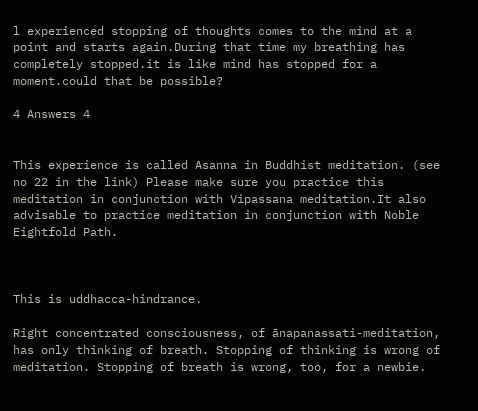l experienced stopping of thoughts comes to the mind at a point and starts again.During that time my breathing has completely stopped.it is like mind has stopped for a moment.could that be possible?

4 Answers 4


This experience is called Asanna in Buddhist meditation. (see no 22 in the link) Please make sure you practice this meditation in conjunction with Vipassana meditation.It also advisable to practice meditation in conjunction with Noble Eightfold Path.



This is uddhacca-hindrance.

Right concentrated consciousness, of ānapanassati-meditation, has only thinking of breath. Stopping of thinking is wrong of meditation. Stopping of breath is wrong, too, for a newbie.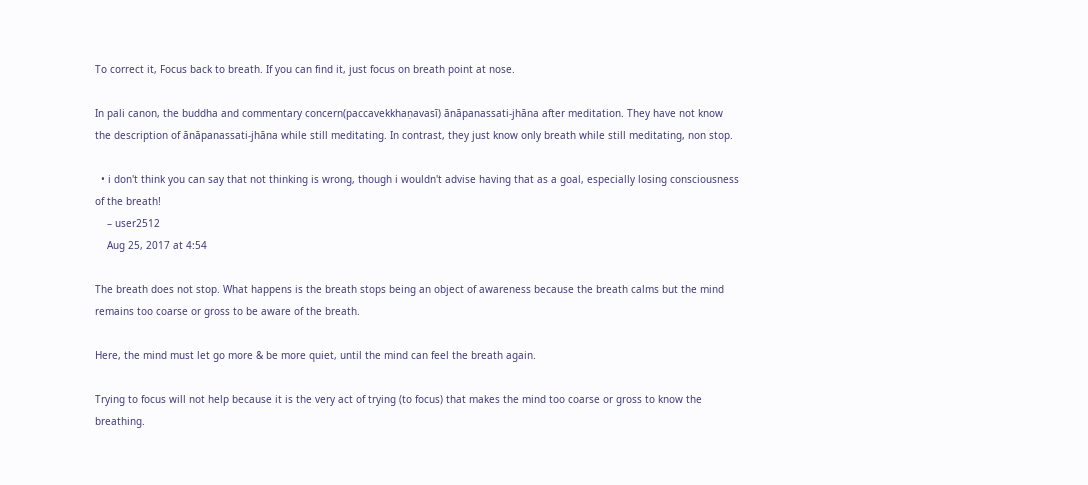To correct it, Focus back to breath. If you can find it, just focus on breath point at nose.

In pali canon, the buddha and commentary concern(paccavekkhaṇavasī) ānāpanassati-jhāna after meditation. They have not know the description of ānāpanassati-jhāna while still meditating. In contrast, they just know only breath while still meditating, non stop.

  • i don't think you can say that not thinking is wrong, though i wouldn't advise having that as a goal, especially losing consciousness of the breath!
    – user2512
    Aug 25, 2017 at 4:54

The breath does not stop. What happens is the breath stops being an object of awareness because the breath calms but the mind remains too coarse or gross to be aware of the breath.

Here, the mind must let go more & be more quiet, until the mind can feel the breath again.

Trying to focus will not help because it is the very act of trying (to focus) that makes the mind too coarse or gross to know the breathing.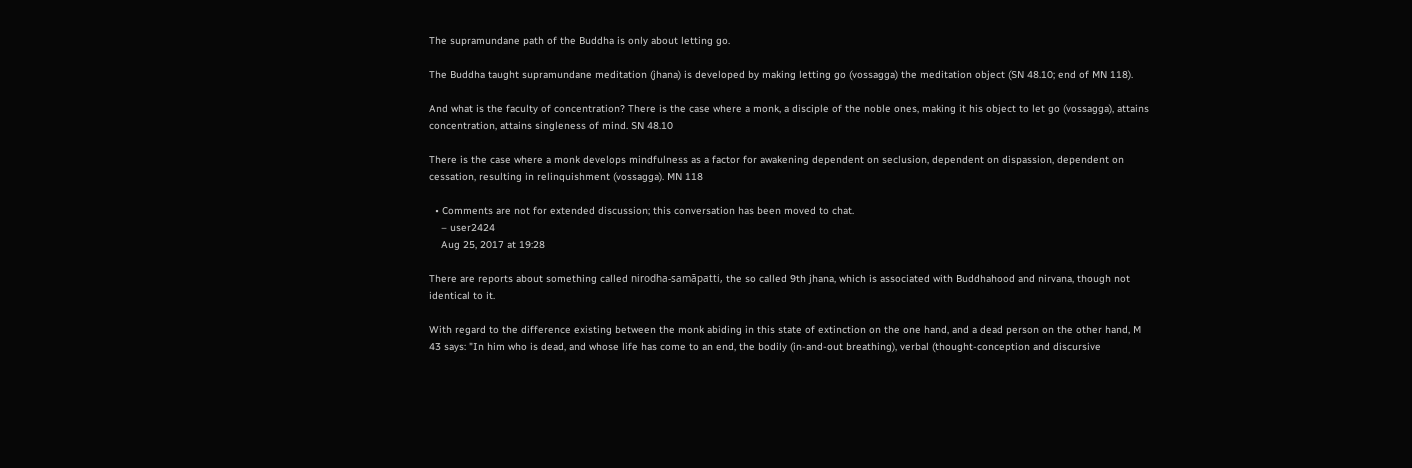The supramundane path of the Buddha is only about letting go.

The Buddha taught supramundane meditation (jhana) is developed by making letting go (vossagga) the meditation object (SN 48.10; end of MN 118).

And what is the faculty of concentration? There is the case where a monk, a disciple of the noble ones, making it his object to let go (vossagga), attains concentration, attains singleness of mind. SN 48.10

There is the case where a monk develops mindfulness as a factor for awakening dependent on seclusion, dependent on dispassion, dependent on cessation, resulting in relinquishment (vossagga). MN 118

  • Comments are not for extended discussion; this conversation has been moved to chat.
    – user2424
    Aug 25, 2017 at 19:28

There are reports about something called nirodha-samāpatti, the so called 9th jhana, which is associated with Buddhahood and nirvana, though not identical to it.

With regard to the difference existing between the monk abiding in this state of extinction on the one hand, and a dead person on the other hand, M 43 says: "In him who is dead, and whose life has come to an end, the bodily (in-and-out breathing), verbal (thought-conception and discursive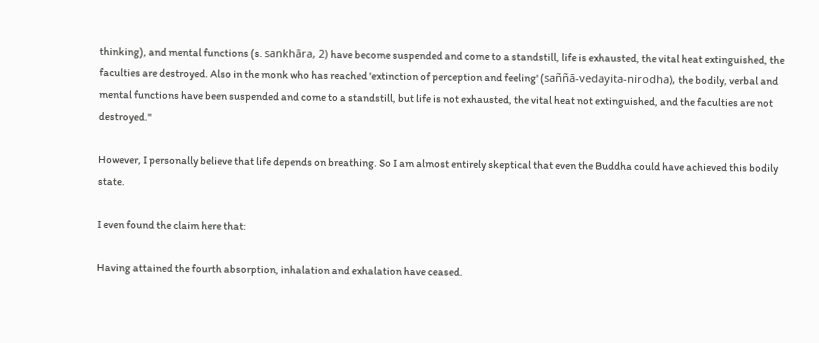thinking), and mental functions (s. sankhāra, 2) have become suspended and come to a standstill, life is exhausted, the vital heat extinguished, the faculties are destroyed. Also in the monk who has reached 'extinction of perception and feeling' (saññā-vedayita-nirodha), the bodily, verbal and mental functions have been suspended and come to a standstill, but life is not exhausted, the vital heat not extinguished, and the faculties are not destroyed."

However, I personally believe that life depends on breathing. So I am almost entirely skeptical that even the Buddha could have achieved this bodily state.

I even found the claim here that:

Having attained the fourth absorption, inhalation and exhalation have ceased.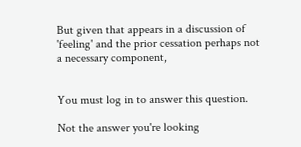But given that appears in a discussion of 'feeling' and the prior cessation perhaps not a necessary component,


You must log in to answer this question.

Not the answer you're looking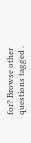for? Browse other questions tagged .